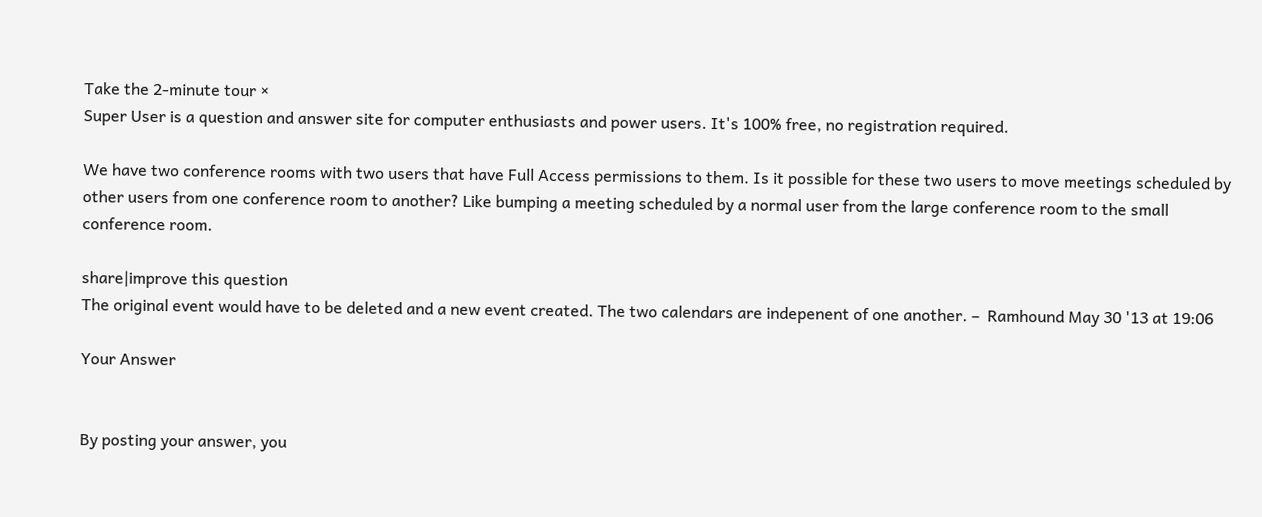Take the 2-minute tour ×
Super User is a question and answer site for computer enthusiasts and power users. It's 100% free, no registration required.

We have two conference rooms with two users that have Full Access permissions to them. Is it possible for these two users to move meetings scheduled by other users from one conference room to another? Like bumping a meeting scheduled by a normal user from the large conference room to the small conference room.

share|improve this question
The original event would have to be deleted and a new event created. The two calendars are indepenent of one another. –  Ramhound May 30 '13 at 19:06

Your Answer


By posting your answer, you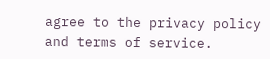agree to the privacy policy and terms of service.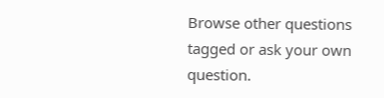Browse other questions tagged or ask your own question.